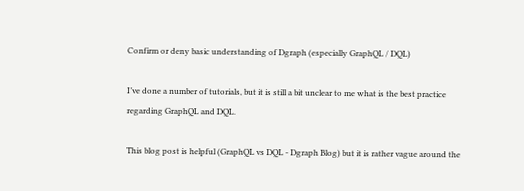Confirm or deny basic understanding of Dgraph (especially GraphQL / DQL)

I’ve done a number of tutorials, but it is still a bit unclear to me what is the best practice regarding GraphQL and DQL.

This blog post is helpful (GraphQL vs DQL - Dgraph Blog) but it is rather vague around the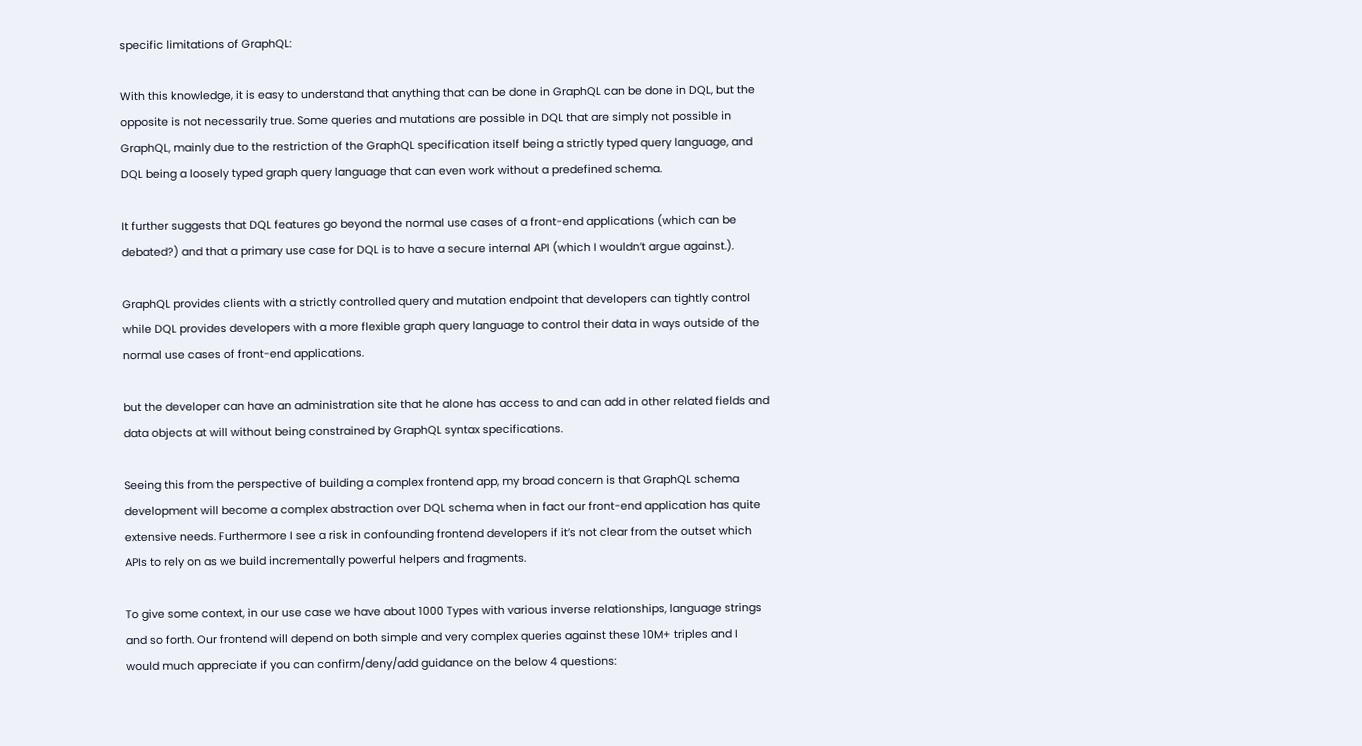specific limitations of GraphQL:

With this knowledge, it is easy to understand that anything that can be done in GraphQL can be done in DQL, but the opposite is not necessarily true. Some queries and mutations are possible in DQL that are simply not possible in GraphQL, mainly due to the restriction of the GraphQL specification itself being a strictly typed query language, and DQL being a loosely typed graph query language that can even work without a predefined schema.

It further suggests that DQL features go beyond the normal use cases of a front-end applications (which can be debated?) and that a primary use case for DQL is to have a secure internal API (which I wouldn’t argue against.).

GraphQL provides clients with a strictly controlled query and mutation endpoint that developers can tightly control while DQL provides developers with a more flexible graph query language to control their data in ways outside of the normal use cases of front-end applications.

but the developer can have an administration site that he alone has access to and can add in other related fields and data objects at will without being constrained by GraphQL syntax specifications.

Seeing this from the perspective of building a complex frontend app, my broad concern is that GraphQL schema development will become a complex abstraction over DQL schema when in fact our front-end application has quite extensive needs. Furthermore I see a risk in confounding frontend developers if it’s not clear from the outset which APIs to rely on as we build incrementally powerful helpers and fragments.

To give some context, in our use case we have about 1000 Types with various inverse relationships, language strings and so forth. Our frontend will depend on both simple and very complex queries against these 10M+ triples and I would much appreciate if you can confirm/deny/add guidance on the below 4 questions: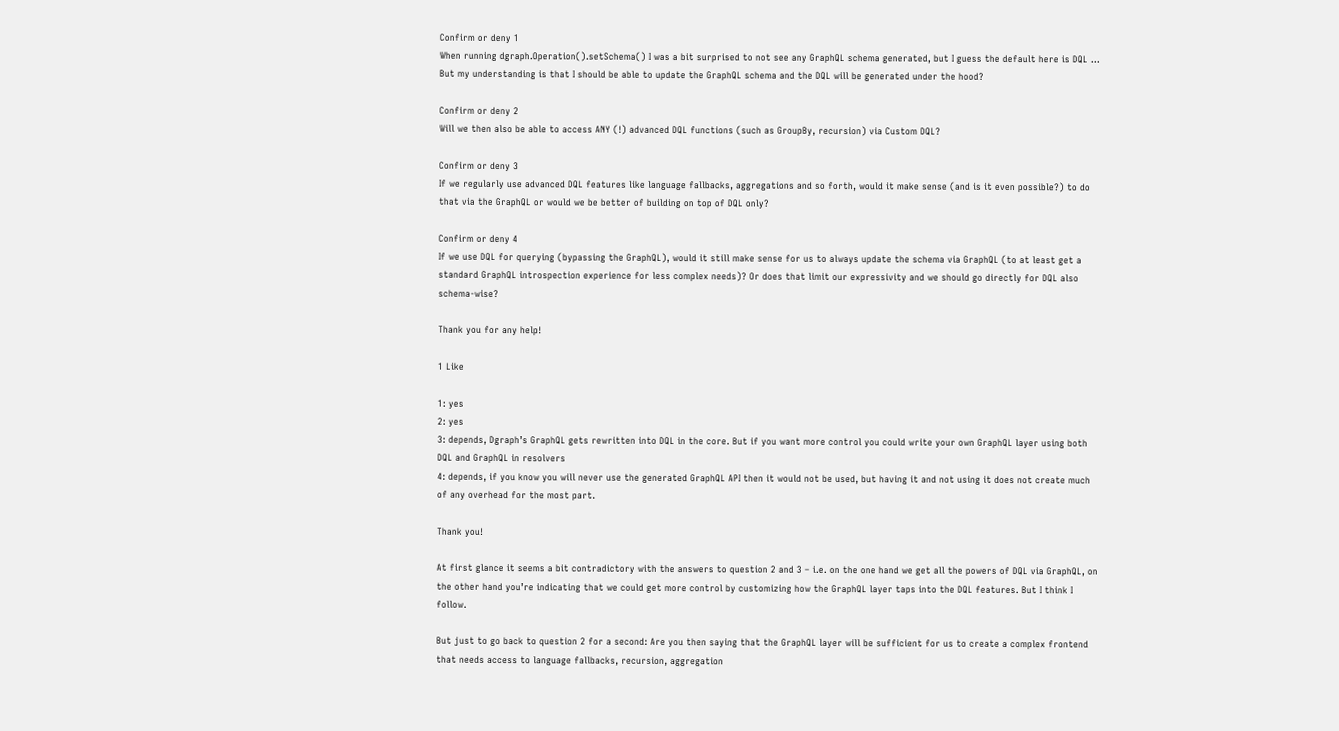Confirm or deny 1
When running dgraph.Operation().setSchema() I was a bit surprised to not see any GraphQL schema generated, but I guess the default here is DQL … But my understanding is that I should be able to update the GraphQL schema and the DQL will be generated under the hood?

Confirm or deny 2
Will we then also be able to access ANY (!) advanced DQL functions (such as GroupBy, recursion) via Custom DQL?

Confirm or deny 3
If we regularly use advanced DQL features like language fallbacks, aggregations and so forth, would it make sense (and is it even possible?) to do that via the GraphQL or would we be better of building on top of DQL only?

Confirm or deny 4
If we use DQL for querying (bypassing the GraphQL), would it still make sense for us to always update the schema via GraphQL (to at least get a standard GraphQL introspection experience for less complex needs)? Or does that limit our expressivity and we should go directly for DQL also schema-wise?

Thank you for any help!

1 Like

1: yes
2: yes
3: depends, Dgraph’s GraphQL gets rewritten into DQL in the core. But if you want more control you could write your own GraphQL layer using both DQL and GraphQL in resolvers
4: depends, if you know you will never use the generated GraphQL API then it would not be used, but having it and not using it does not create much of any overhead for the most part.

Thank you!

At first glance it seems a bit contradictory with the answers to question 2 and 3 – i.e. on the one hand we get all the powers of DQL via GraphQL, on the other hand you’re indicating that we could get more control by customizing how the GraphQL layer taps into the DQL features. But I think I follow.

But just to go back to question 2 for a second: Are you then saying that the GraphQL layer will be sufficient for us to create a complex frontend that needs access to language fallbacks, recursion, aggregation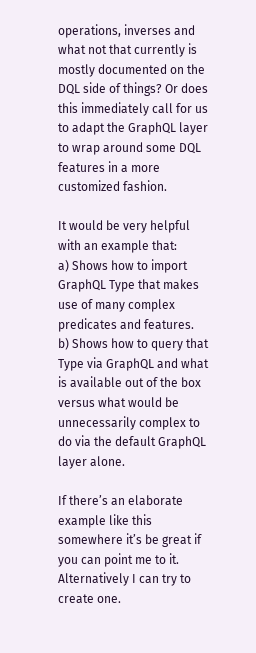operations, inverses and what not that currently is mostly documented on the DQL side of things? Or does this immediately call for us to adapt the GraphQL layer to wrap around some DQL features in a more customized fashion.

It would be very helpful with an example that:
a) Shows how to import GraphQL Type that makes use of many complex predicates and features.
b) Shows how to query that Type via GraphQL and what is available out of the box versus what would be unnecessarily complex to do via the default GraphQL layer alone.

If there’s an elaborate example like this somewhere it’s be great if you can point me to it. Alternatively I can try to create one.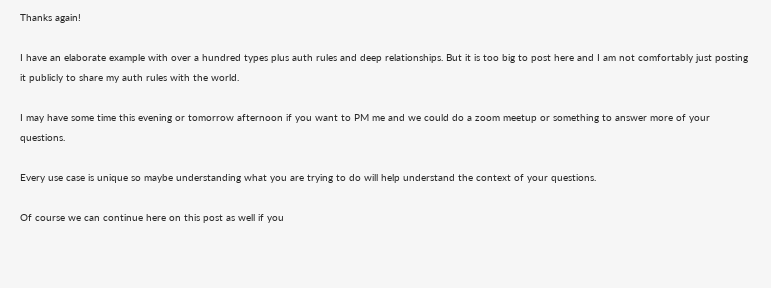Thanks again!

I have an elaborate example with over a hundred types plus auth rules and deep relationships. But it is too big to post here and I am not comfortably just posting it publicly to share my auth rules with the world.

I may have some time this evening or tomorrow afternoon if you want to PM me and we could do a zoom meetup or something to answer more of your questions.

Every use case is unique so maybe understanding what you are trying to do will help understand the context of your questions.

Of course we can continue here on this post as well if you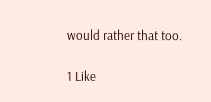would rather that too.

1 Like